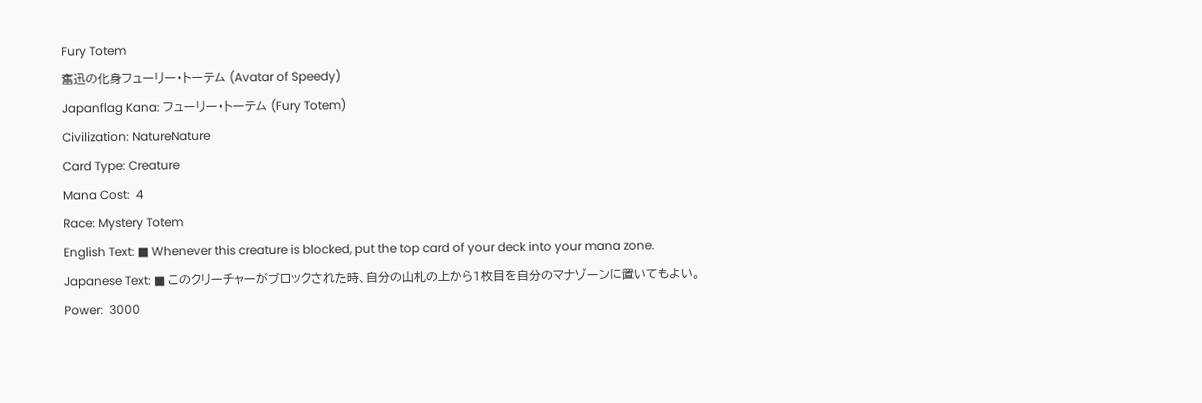Fury Totem
奮迅の化身フューリー・トーテム (Avatar of Speedy)
Japanflag Kana: フューリー・トーテム (Fury Totem)
Civilization: NatureNature
Card Type: Creature
Mana Cost:  4
Race: Mystery Totem
English Text: ■ Whenever this creature is blocked, put the top card of your deck into your mana zone.
Japanese Text: ■ このクリーチャーがブロックされた時、自分の山札の上から1枚目を自分のマナゾーンに置いてもよい。
Power:  3000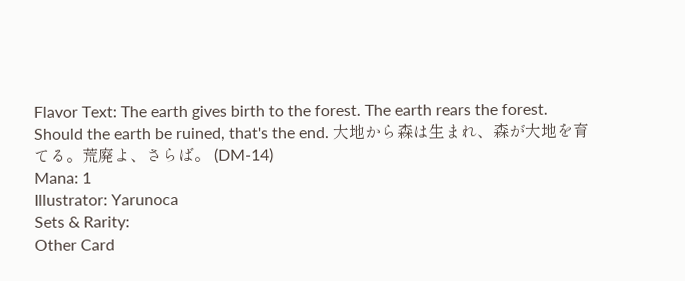Flavor Text: The earth gives birth to the forest. The earth rears the forest. Should the earth be ruined, that's the end. 大地から森は生まれ、森が大地を育てる。荒廃よ、さらば。 (DM-14)
Mana: 1
Illustrator: Yarunoca
Sets & Rarity:
Other Card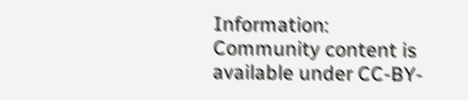Information:
Community content is available under CC-BY-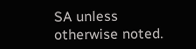SA unless otherwise noted.